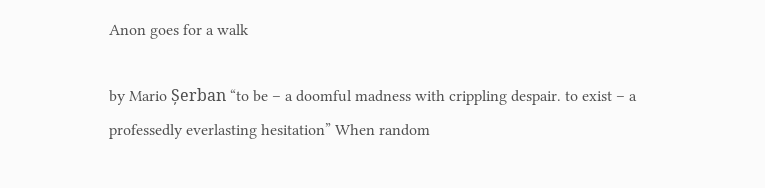Anon goes for a walk

by Mario Șerban “to be – a doomful madness with crippling despair. to exist – a professedly everlasting hesitation” When random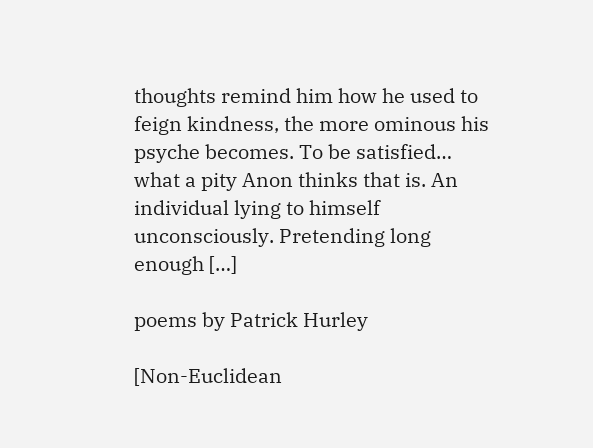thoughts remind him how he used to feign kindness, the more ominous his psyche becomes. To be satisfied… what a pity Anon thinks that is. An individual lying to himself unconsciously. Pretending long enough […]

poems by Patrick Hurley

[Non-Euclidean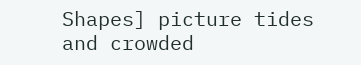Shapes] picture tides and crowded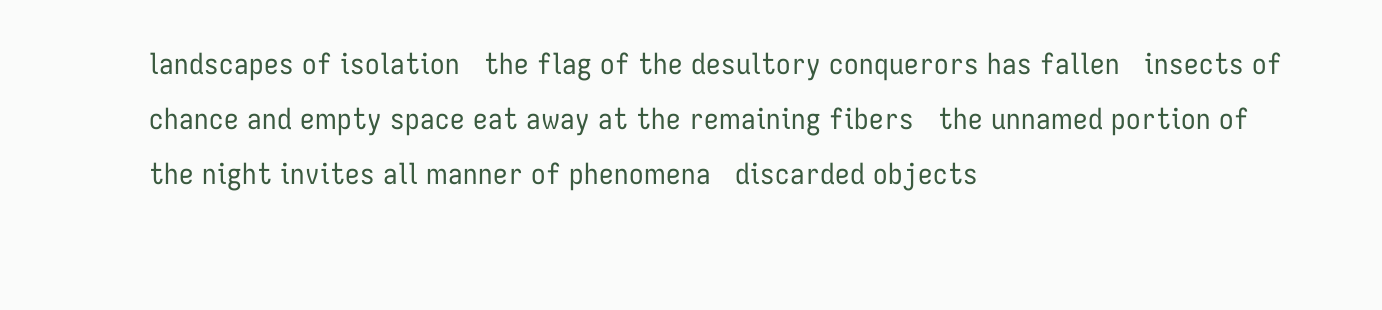landscapes of isolation   the flag of the desultory conquerors has fallen   insects of chance and empty space eat away at the remaining fibers   the unnamed portion of the night invites all manner of phenomena   discarded objects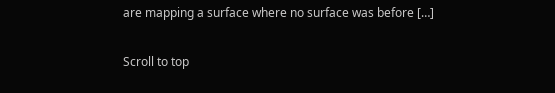are mapping a surface where no surface was before […]

Scroll to top